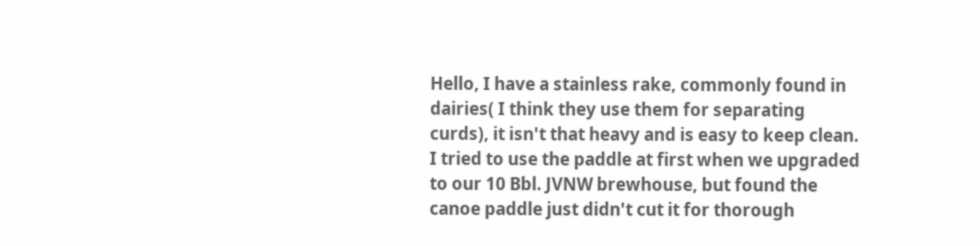Hello, I have a stainless rake, commonly found in dairies( I think they use them for separating curds), it isn't that heavy and is easy to keep clean. I tried to use the paddle at first when we upgraded to our 10 Bbl. JVNW brewhouse, but found the canoe paddle just didn't cut it for thorough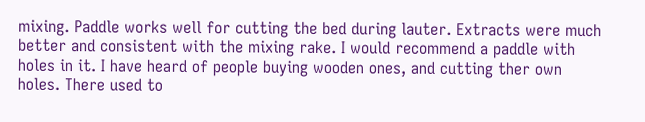mixing. Paddle works well for cutting the bed during lauter. Extracts were much better and consistent with the mixing rake. I would recommend a paddle with holes in it. I have heard of people buying wooden ones, and cutting ther own holes. There used to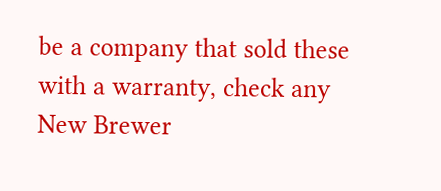be a company that sold these with a warranty, check any New Brewer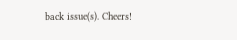back issue(s). Cheers!